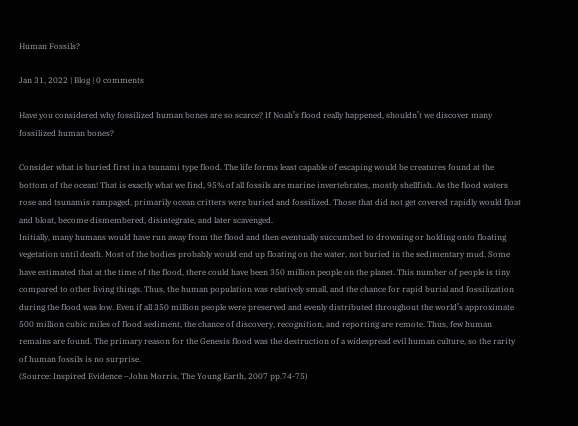Human Fossils?

Jan 31, 2022 | Blog | 0 comments

Have you considered why fossilized human bones are so scarce? If Noah’s flood really happened, shouldn’t we discover many fossilized human bones?

Consider what is buried first in a tsunami type flood. The life forms least capable of escaping would be creatures found at the bottom of the ocean! That is exactly what we find, 95% of all fossils are marine invertebrates, mostly shellfish. As the flood waters rose and tsunamis rampaged, primarily ocean critters were buried and fossilized. Those that did not get covered rapidly would float and bloat, become dismembered, disintegrate, and later scavenged.
Initially, many humans would have run away from the flood and then eventually succumbed to drowning or holding onto floating vegetation until death. Most of the bodies probably would end up floating on the water, not buried in the sedimentary mud. Some have estimated that at the time of the flood, there could have been 350 million people on the planet. This number of people is tiny compared to other living things. Thus, the human population was relatively small, and the chance for rapid burial and fossilization during the flood was low. Even if all 350 million people were preserved and evenly distributed throughout the world’s approximate 500 million cubic miles of flood sediment, the chance of discovery, recognition, and reporting are remote. Thus, few human remains are found. The primary reason for the Genesis flood was the destruction of a widespread evil human culture, so the rarity of human fossils is no surprise.
(Source: Inspired Evidence –John Morris, The Young Earth, 2007 pp.74-75)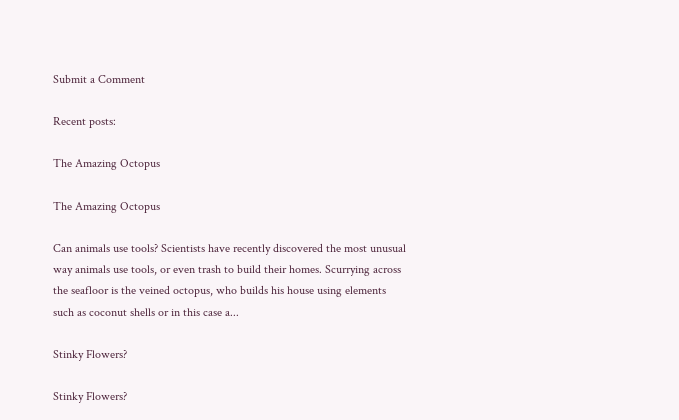Submit a Comment

Recent posts:

The Amazing Octopus

The Amazing Octopus

Can animals use tools? Scientists have recently discovered the most unusual way animals use tools, or even trash to build their homes. Scurrying across the seafloor is the veined octopus, who builds his house using elements such as coconut shells or in this case a...

Stinky Flowers?

Stinky Flowers?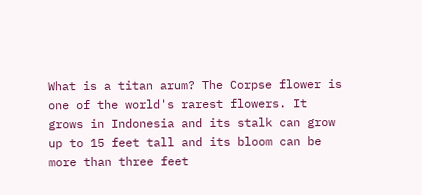What is a titan arum? The Corpse flower is one of the world's rarest flowers. It grows in Indonesia and its stalk can grow up to 15 feet tall and its bloom can be more than three feet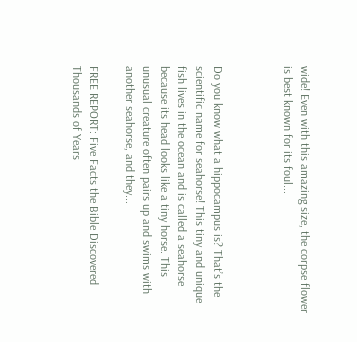wide! Even with this amazing size, the corpse flower is best known for its foul...



Do you know what a hippocampus is? That’s the scientific name for seahorse! This tiny and unique fish lives in the ocean and is called a seahorse because its head looks like a tiny horse. This unusual creature often pairs up and swims with another seahorse, and they...

FREE REPORT: Five Facts the Bible Discovered Thousands of Years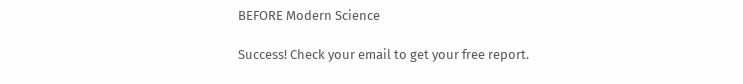BEFORE Modern Science

Success! Check your email to get your free report.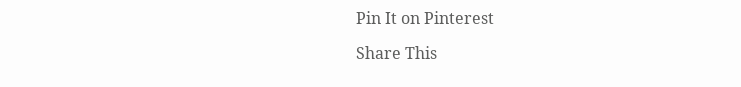Pin It on Pinterest

Share This